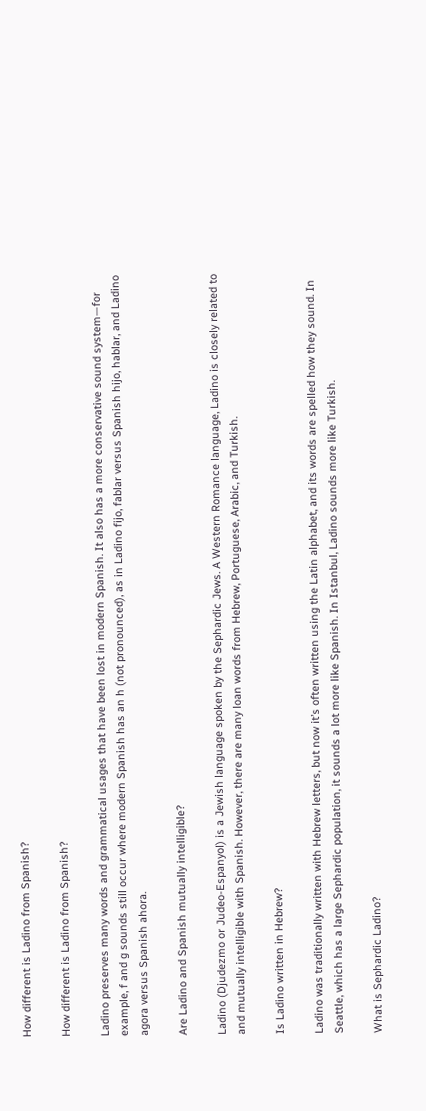How different is Ladino from Spanish?

How different is Ladino from Spanish?

Ladino preserves many words and grammatical usages that have been lost in modern Spanish. It also has a more conservative sound system—for example, f and g sounds still occur where modern Spanish has an h (not pronounced), as in Ladino fijo, fablar versus Spanish hijo, hablar, and Ladino agora versus Spanish ahora.

Are Ladino and Spanish mutually intelligible?

Ladino (Djudezmo or Judeo-Espanyol) is a Jewish language spoken by the Sephardic Jews. A Western Romance language, Ladino is closely related to and mutually intelligible with Spanish. However, there are many loan words from Hebrew, Portuguese, Arabic, and Turkish.

Is Ladino written in Hebrew?

Ladino was traditionally written with Hebrew letters, but now it’s often written using the Latin alphabet, and its words are spelled how they sound. In Seattle, which has a large Sephardic population, it sounds a lot more like Spanish. In Istanbul, Ladino sounds more like Turkish.

What is Sephardic Ladino?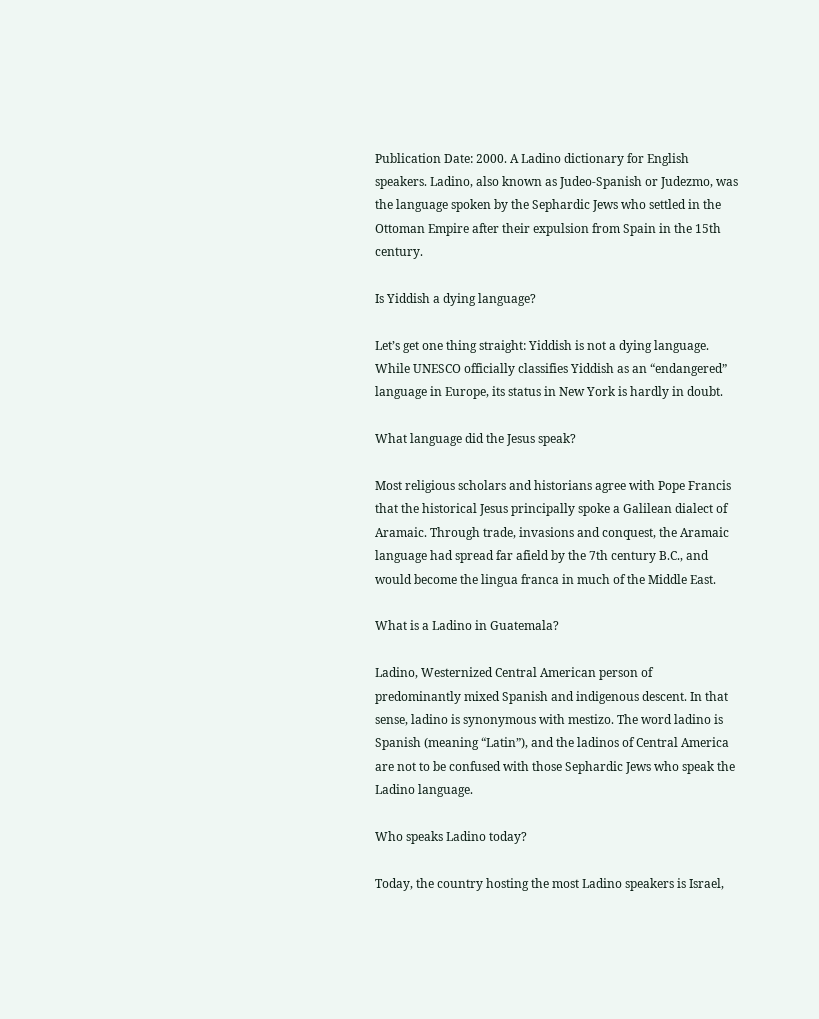Publication Date: 2000. A Ladino dictionary for English speakers. Ladino, also known as Judeo-Spanish or Judezmo, was the language spoken by the Sephardic Jews who settled in the Ottoman Empire after their expulsion from Spain in the 15th century.

Is Yiddish a dying language?

Let’s get one thing straight: Yiddish is not a dying language. While UNESCO officially classifies Yiddish as an “endangered” language in Europe, its status in New York is hardly in doubt.

What language did the Jesus speak?

Most religious scholars and historians agree with Pope Francis that the historical Jesus principally spoke a Galilean dialect of Aramaic. Through trade, invasions and conquest, the Aramaic language had spread far afield by the 7th century B.C., and would become the lingua franca in much of the Middle East.

What is a Ladino in Guatemala?

Ladino, Westernized Central American person of predominantly mixed Spanish and indigenous descent. In that sense, ladino is synonymous with mestizo. The word ladino is Spanish (meaning “Latin”), and the ladinos of Central America are not to be confused with those Sephardic Jews who speak the Ladino language.

Who speaks Ladino today?

Today, the country hosting the most Ladino speakers is Israel,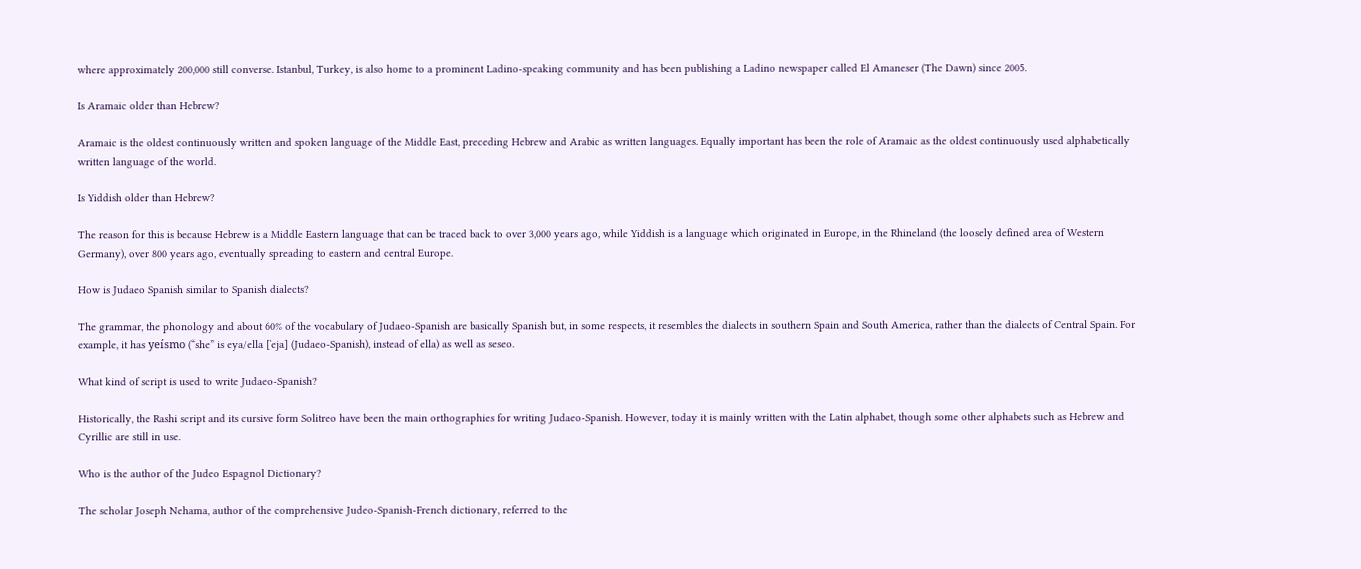where approximately 200,000 still converse. Istanbul, Turkey, is also home to a prominent Ladino-speaking community and has been publishing a Ladino newspaper called El Amaneser (The Dawn) since 2005.

Is Aramaic older than Hebrew?

Aramaic is the oldest continuously written and spoken language of the Middle East, preceding Hebrew and Arabic as written languages. Equally important has been the role of Aramaic as the oldest continuously used alphabetically written language of the world.

Is Yiddish older than Hebrew?

The reason for this is because Hebrew is a Middle Eastern language that can be traced back to over 3,000 years ago, while Yiddish is a language which originated in Europe, in the Rhineland (the loosely defined area of Western Germany), over 800 years ago, eventually spreading to eastern and central Europe.

How is Judaeo Spanish similar to Spanish dialects?

The grammar, the phonology and about 60% of the vocabulary of Judaeo-Spanish are basically Spanish but, in some respects, it resembles the dialects in southern Spain and South America, rather than the dialects of Central Spain. For example, it has yeísmo (“she” is eya/ella [ˈeja] (Judaeo-Spanish), instead of ella) as well as seseo.

What kind of script is used to write Judaeo-Spanish?

Historically, the Rashi script and its cursive form Solitreo have been the main orthographies for writing Judaeo-Spanish. However, today it is mainly written with the Latin alphabet, though some other alphabets such as Hebrew and Cyrillic are still in use.

Who is the author of the Judeo Espagnol Dictionary?

The scholar Joseph Nehama, author of the comprehensive Judeo-Spanish-French dictionary, referred to the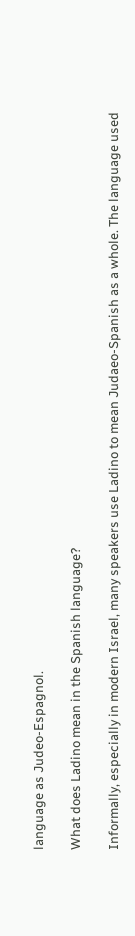language as Judeo-Espagnol.

What does Ladino mean in the Spanish language?

Informally, especially in modern Israel, many speakers use Ladino to mean Judaeo-Spanish as a whole. The language used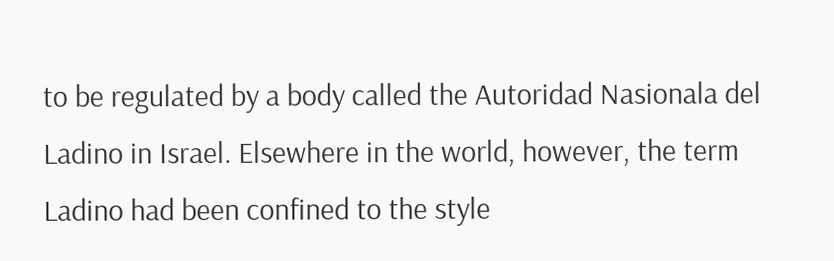to be regulated by a body called the Autoridad Nasionala del Ladino in Israel. Elsewhere in the world, however, the term Ladino had been confined to the style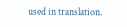used in translation.